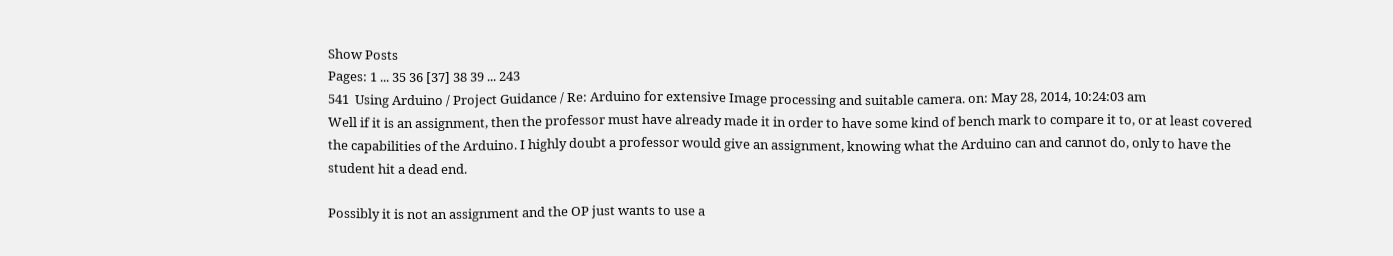Show Posts
Pages: 1 ... 35 36 [37] 38 39 ... 243
541  Using Arduino / Project Guidance / Re: Arduino for extensive Image processing and suitable camera. on: May 28, 2014, 10:24:03 am
Well if it is an assignment, then the professor must have already made it in order to have some kind of bench mark to compare it to, or at least covered the capabilities of the Arduino. I highly doubt a professor would give an assignment, knowing what the Arduino can and cannot do, only to have the student hit a dead end.

Possibly it is not an assignment and the OP just wants to use a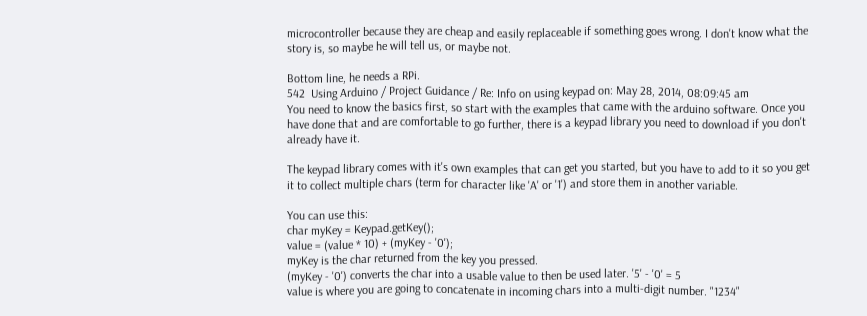microcontroller because they are cheap and easily replaceable if something goes wrong. I don't know what the story is, so maybe he will tell us, or maybe not.

Bottom line, he needs a RPi.
542  Using Arduino / Project Guidance / Re: Info on using keypad on: May 28, 2014, 08:09:45 am
You need to know the basics first, so start with the examples that came with the arduino software. Once you have done that and are comfortable to go further, there is a keypad library you need to download if you don't already have it.

The keypad library comes with it's own examples that can get you started, but you have to add to it so you get it to collect multiple chars (term for character like 'A' or '1') and store them in another variable.

You can use this:
char myKey = Keypad.getKey();
value = (value * 10) + (myKey - '0');
myKey is the char returned from the key you pressed.
(myKey - '0') converts the char into a usable value to then be used later. '5' - '0' = 5
value is where you are going to concatenate in incoming chars into a multi-digit number. "1234"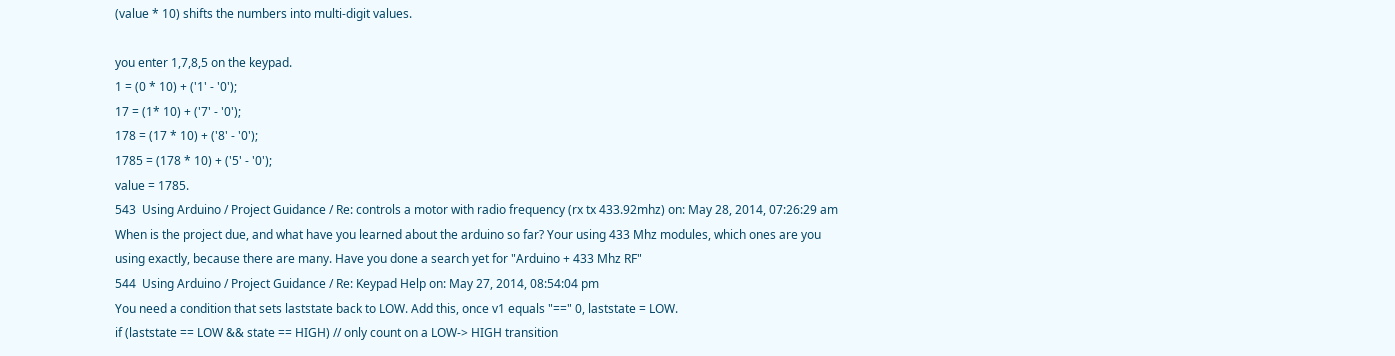(value * 10) shifts the numbers into multi-digit values.

you enter 1,7,8,5 on the keypad.
1 = (0 * 10) + ('1' - '0');
17 = (1* 10) + ('7' - '0');
178 = (17 * 10) + ('8' - '0');
1785 = (178 * 10) + ('5' - '0');
value = 1785.
543  Using Arduino / Project Guidance / Re: controls a motor with radio frequency (rx tx 433.92mhz) on: May 28, 2014, 07:26:29 am
When is the project due, and what have you learned about the arduino so far? Your using 433 Mhz modules, which ones are you using exactly, because there are many. Have you done a search yet for "Arduino + 433 Mhz RF"
544  Using Arduino / Project Guidance / Re: Keypad Help on: May 27, 2014, 08:54:04 pm
You need a condition that sets laststate back to LOW. Add this, once v1 equals "==" 0, laststate = LOW.
if (laststate == LOW && state == HIGH) // only count on a LOW-> HIGH transition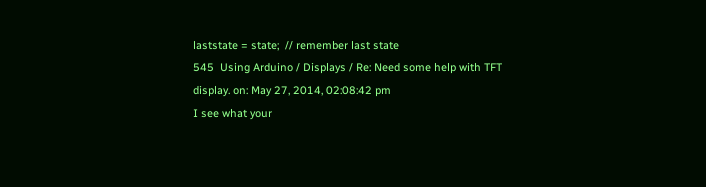laststate = state;  // remember last state
545  Using Arduino / Displays / Re: Need some help with TFT display. on: May 27, 2014, 02:08:42 pm
I see what your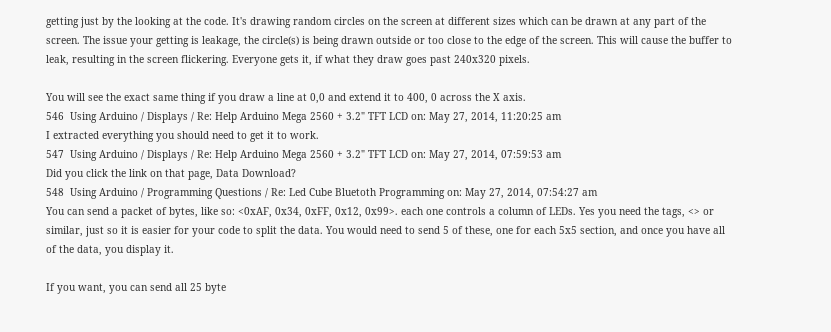getting just by the looking at the code. It's drawing random circles on the screen at different sizes which can be drawn at any part of the screen. The issue your getting is leakage, the circle(s) is being drawn outside or too close to the edge of the screen. This will cause the buffer to leak, resulting in the screen flickering. Everyone gets it, if what they draw goes past 240x320 pixels.

You will see the exact same thing if you draw a line at 0,0 and extend it to 400, 0 across the X axis.
546  Using Arduino / Displays / Re: Help Arduino Mega 2560 + 3.2" TFT LCD on: May 27, 2014, 11:20:25 am
I extracted everything you should need to get it to work.
547  Using Arduino / Displays / Re: Help Arduino Mega 2560 + 3.2" TFT LCD on: May 27, 2014, 07:59:53 am
Did you click the link on that page, Data Download?
548  Using Arduino / Programming Questions / Re: Led Cube Bluetoth Programming on: May 27, 2014, 07:54:27 am
You can send a packet of bytes, like so: <0xAF, 0x34, 0xFF, 0x12, 0x99>. each one controls a column of LEDs. Yes you need the tags, <> or similar, just so it is easier for your code to split the data. You would need to send 5 of these, one for each 5x5 section, and once you have all of the data, you display it.

If you want, you can send all 25 byte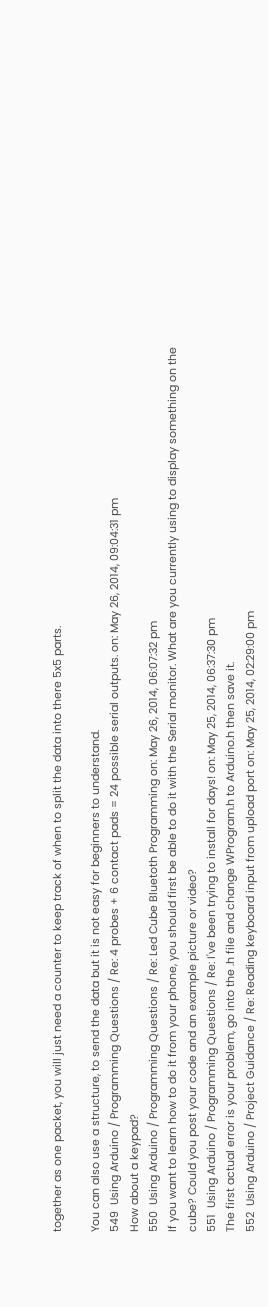together as one packet, you will just need a counter to keep track of when to split the data into there 5x5 parts.

You can also use a structure, to send the data but it is not easy for beginners to understand.
549  Using Arduino / Programming Questions / Re: 4 probes + 6 contact pads = 24 possible serial outputs. on: May 26, 2014, 09:04:31 pm
How about a keypad?
550  Using Arduino / Programming Questions / Re: Led Cube Bluetoth Programming on: May 26, 2014, 06:07:32 pm
If you want to learn how to do it from your phone, you should first be able to do it with the Serial monitor. What are you currently using to display something on the cube? Could you post your code and an example picture or video?
551  Using Arduino / Programming Questions / Re: I've been trying to install for days! on: May 25, 2014, 06:37:30 pm
The first actual error is your problem, go into the .h file and change WProgram.h to Arduino.h then save it.
552  Using Arduino / Project Guidance / Re: Reading keyboard input from upload port on: May 25, 2014, 02:29:00 pm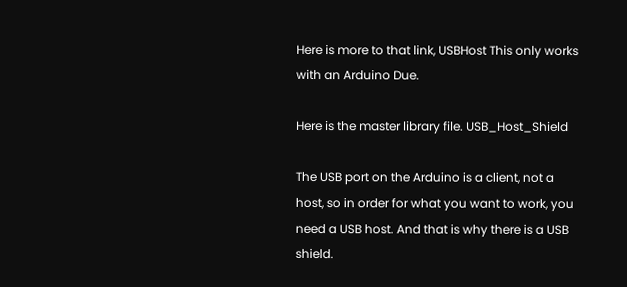Here is more to that link, USBHost This only works with an Arduino Due.

Here is the master library file. USB_Host_Shield

The USB port on the Arduino is a client, not a host, so in order for what you want to work, you need a USB host. And that is why there is a USB shield.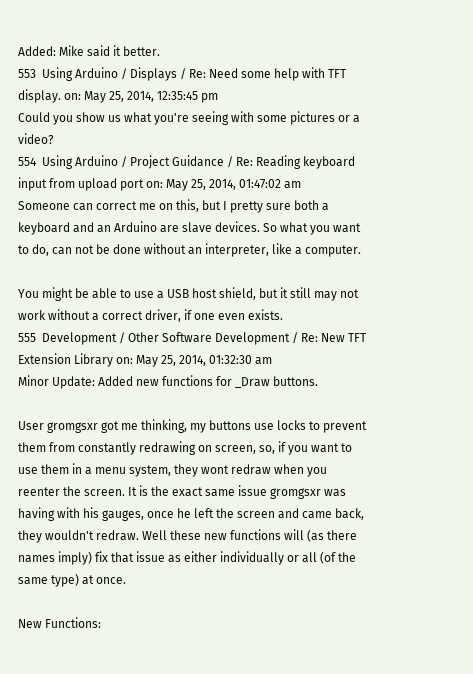Added: Mike said it better.
553  Using Arduino / Displays / Re: Need some help with TFT display. on: May 25, 2014, 12:35:45 pm
Could you show us what you're seeing with some pictures or a video?
554  Using Arduino / Project Guidance / Re: Reading keyboard input from upload port on: May 25, 2014, 01:47:02 am
Someone can correct me on this, but I pretty sure both a keyboard and an Arduino are slave devices. So what you want to do, can not be done without an interpreter, like a computer.

You might be able to use a USB host shield, but it still may not work without a correct driver, if one even exists.
555  Development / Other Software Development / Re: New TFT Extension Library on: May 25, 2014, 01:32:30 am
Minor Update: Added new functions for _Draw buttons.

User gromgsxr got me thinking, my buttons use locks to prevent them from constantly redrawing on screen, so, if you want to use them in a menu system, they wont redraw when you reenter the screen. It is the exact same issue gromgsxr was having with his gauges, once he left the screen and came back, they wouldn't redraw. Well these new functions will (as there names imply) fix that issue as either individually or all (of the same type) at once.

New Functions: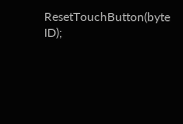ResetTouchButton(byte ID);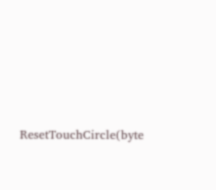ResetTouchCircle(byte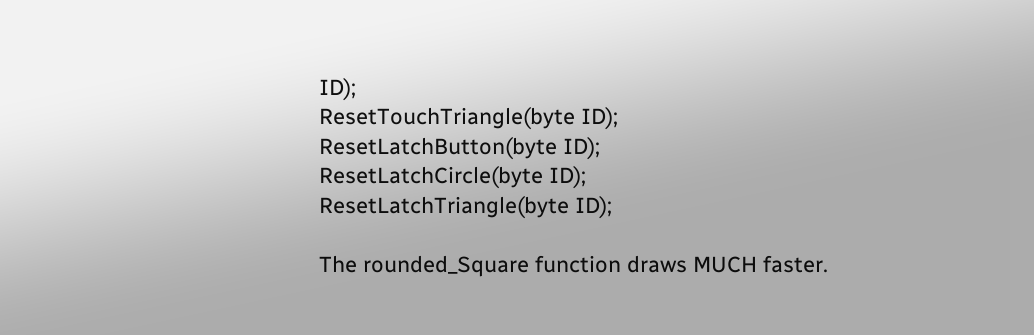ID);
ResetTouchTriangle(byte ID);
ResetLatchButton(byte ID);
ResetLatchCircle(byte ID);
ResetLatchTriangle(byte ID);

The rounded_Square function draws MUCH faster.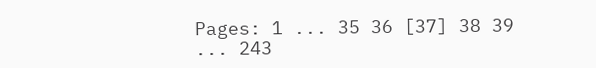Pages: 1 ... 35 36 [37] 38 39 ... 243